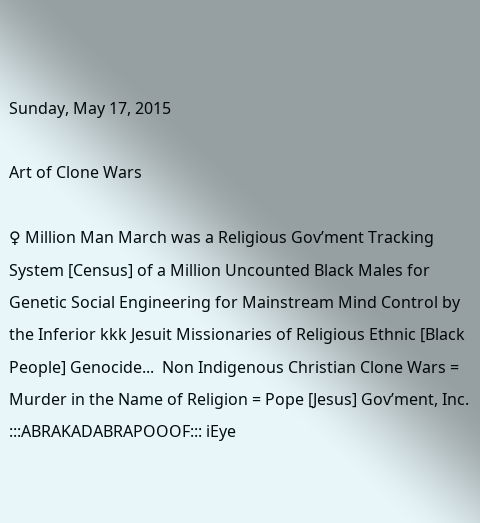Sunday, May 17, 2015

Art of Clone Wars

♀ Million Man March was a Religious Gov’ment Tracking System [Census] of a Million Uncounted Black Males for Genetic Social Engineering for Mainstream Mind Control by the Inferior kkk Jesuit Missionaries of Religious Ethnic [Black People] Genocide...  Non Indigenous Christian Clone Wars = Murder in the Name of Religion = Pope [Jesus] Gov’ment, Inc. :::ABRAKADABRAPOOOF::: iEye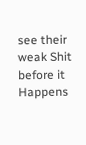see their weak Shit before it Happens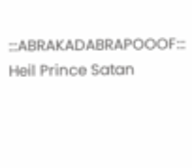:::ABRAKADABRAPOOOF::: Heil Prince Satan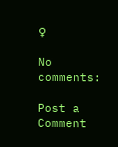♀

No comments:

Post a Comment